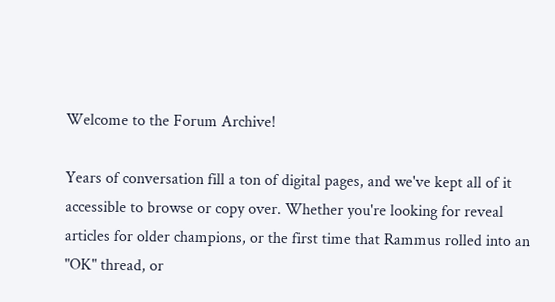Welcome to the Forum Archive!

Years of conversation fill a ton of digital pages, and we've kept all of it accessible to browse or copy over. Whether you're looking for reveal articles for older champions, or the first time that Rammus rolled into an "OK" thread, or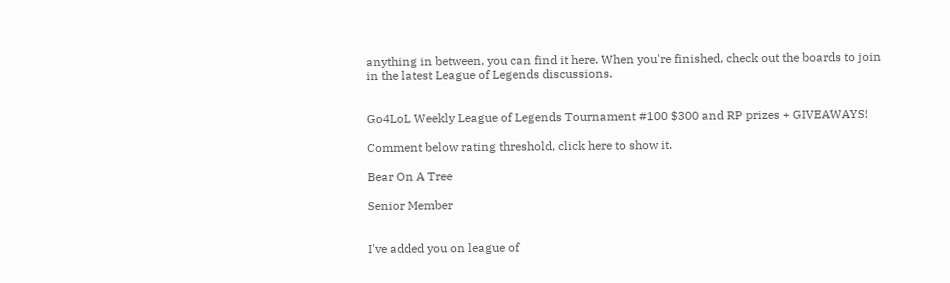anything in between, you can find it here. When you're finished, check out the boards to join in the latest League of Legends discussions.


Go4LoL Weekly League of Legends Tournament #100 $300 and RP prizes + GIVEAWAYS!

Comment below rating threshold, click here to show it.

Bear On A Tree

Senior Member


I've added you on league of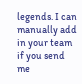legends. I can manually add in your team if you send me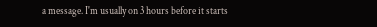a message. I'm usually on 3 hours before it starts